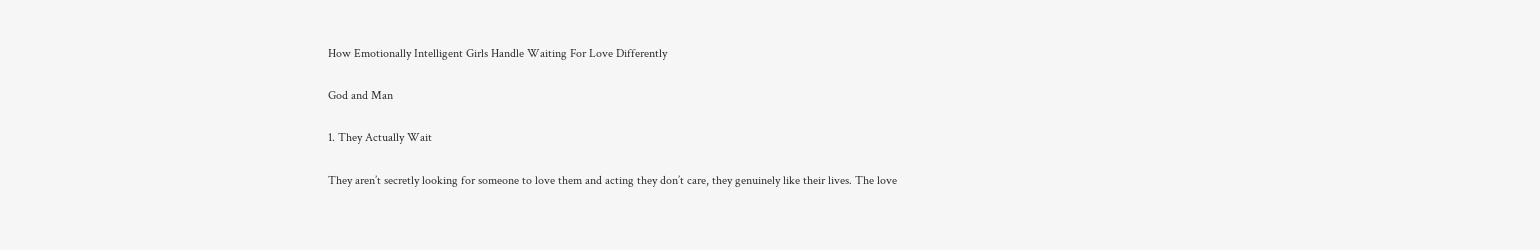How Emotionally Intelligent Girls Handle Waiting For Love Differently

God and Man

1. They Actually Wait

They aren’t secretly looking for someone to love them and acting they don’t care, they genuinely like their lives. The love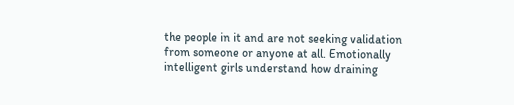the people in it and are not seeking validation from someone or anyone at all. Emotionally intelligent girls understand how draining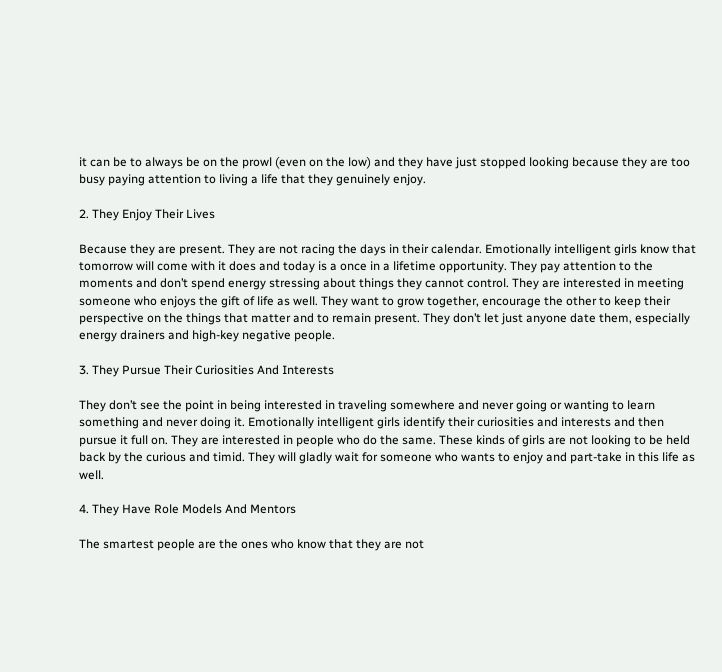it can be to always be on the prowl (even on the low) and they have just stopped looking because they are too busy paying attention to living a life that they genuinely enjoy.

2. They Enjoy Their Lives

Because they are present. They are not racing the days in their calendar. Emotionally intelligent girls know that tomorrow will come with it does and today is a once in a lifetime opportunity. They pay attention to the moments and don’t spend energy stressing about things they cannot control. They are interested in meeting someone who enjoys the gift of life as well. They want to grow together, encourage the other to keep their perspective on the things that matter and to remain present. They don’t let just anyone date them, especially energy drainers and high-key negative people.

3. They Pursue Their Curiosities And Interests

They don’t see the point in being interested in traveling somewhere and never going or wanting to learn something and never doing it. Emotionally intelligent girls identify their curiosities and interests and then pursue it full on. They are interested in people who do the same. These kinds of girls are not looking to be held back by the curious and timid. They will gladly wait for someone who wants to enjoy and part-take in this life as well.

4. They Have Role Models And Mentors

The smartest people are the ones who know that they are not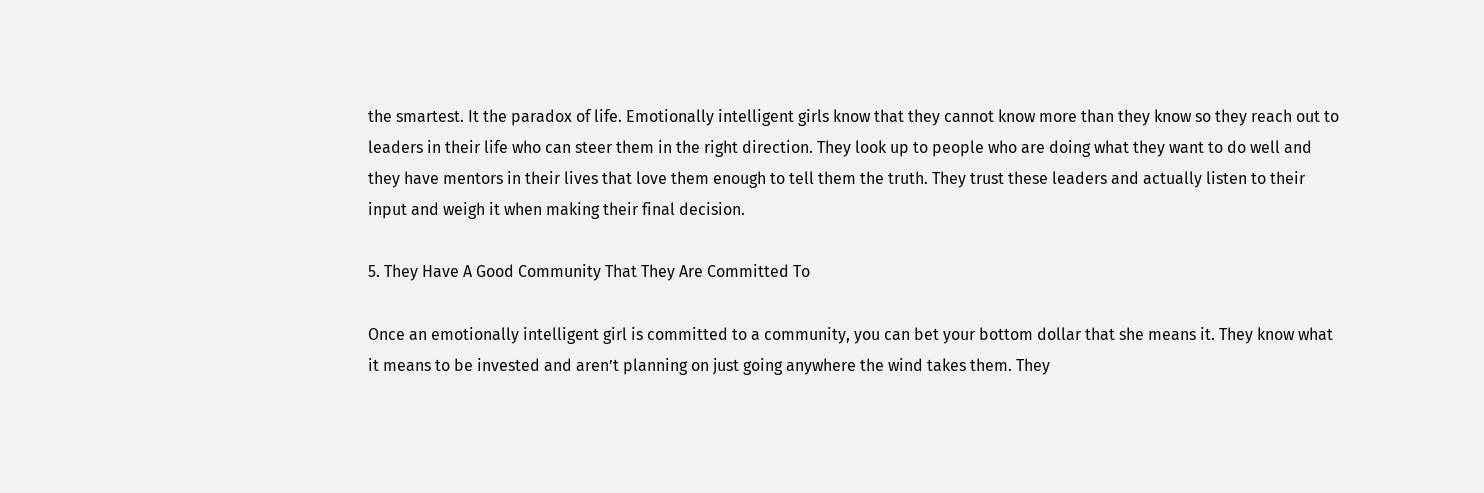the smartest. It the paradox of life. Emotionally intelligent girls know that they cannot know more than they know so they reach out to leaders in their life who can steer them in the right direction. They look up to people who are doing what they want to do well and they have mentors in their lives that love them enough to tell them the truth. They trust these leaders and actually listen to their input and weigh it when making their final decision.

5. They Have A Good Community That They Are Committed To

Once an emotionally intelligent girl is committed to a community, you can bet your bottom dollar that she means it. They know what it means to be invested and aren’t planning on just going anywhere the wind takes them. They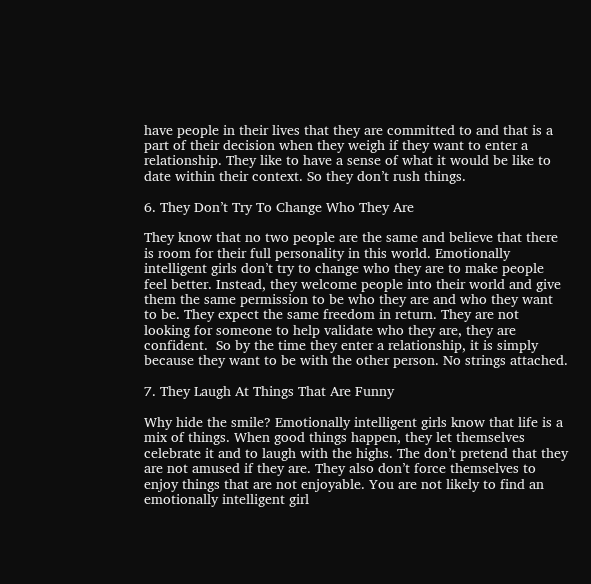have people in their lives that they are committed to and that is a part of their decision when they weigh if they want to enter a relationship. They like to have a sense of what it would be like to date within their context. So they don’t rush things.

6. They Don’t Try To Change Who They Are

They know that no two people are the same and believe that there is room for their full personality in this world. Emotionally intelligent girls don’t try to change who they are to make people feel better. Instead, they welcome people into their world and give them the same permission to be who they are and who they want to be. They expect the same freedom in return. They are not looking for someone to help validate who they are, they are confident.  So by the time they enter a relationship, it is simply because they want to be with the other person. No strings attached.

7. They Laugh At Things That Are Funny

Why hide the smile? Emotionally intelligent girls know that life is a mix of things. When good things happen, they let themselves celebrate it and to laugh with the highs. The don’t pretend that they are not amused if they are. They also don’t force themselves to enjoy things that are not enjoyable. You are not likely to find an emotionally intelligent girl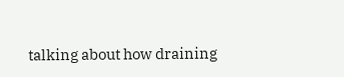talking about how draining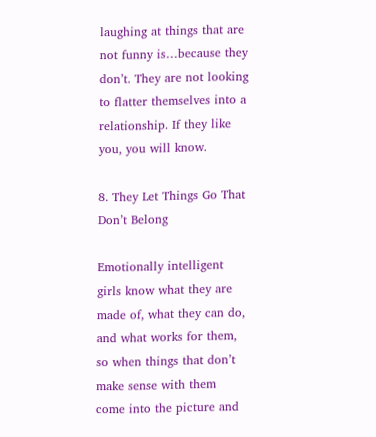laughing at things that are not funny is…because they don’t. They are not looking to flatter themselves into a relationship. If they like you, you will know.

8. They Let Things Go That Don’t Belong

Emotionally intelligent girls know what they are made of, what they can do, and what works for them, so when things that don’t make sense with them come into the picture and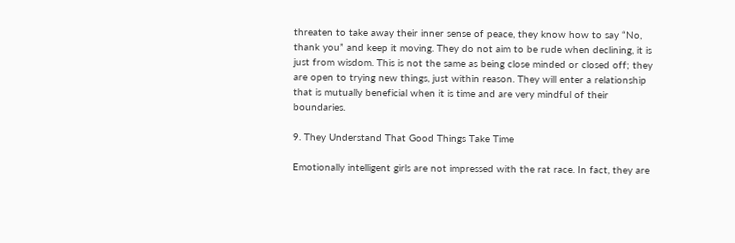threaten to take away their inner sense of peace, they know how to say “No, thank you” and keep it moving. They do not aim to be rude when declining, it is just from wisdom. This is not the same as being close minded or closed off; they are open to trying new things, just within reason. They will enter a relationship that is mutually beneficial when it is time and are very mindful of their boundaries.

9. They Understand That Good Things Take Time

Emotionally intelligent girls are not impressed with the rat race. In fact, they are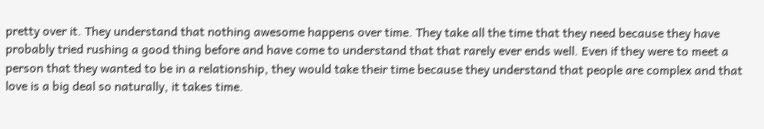pretty over it. They understand that nothing awesome happens over time. They take all the time that they need because they have probably tried rushing a good thing before and have come to understand that that rarely ever ends well. Even if they were to meet a person that they wanted to be in a relationship, they would take their time because they understand that people are complex and that love is a big deal so naturally, it takes time.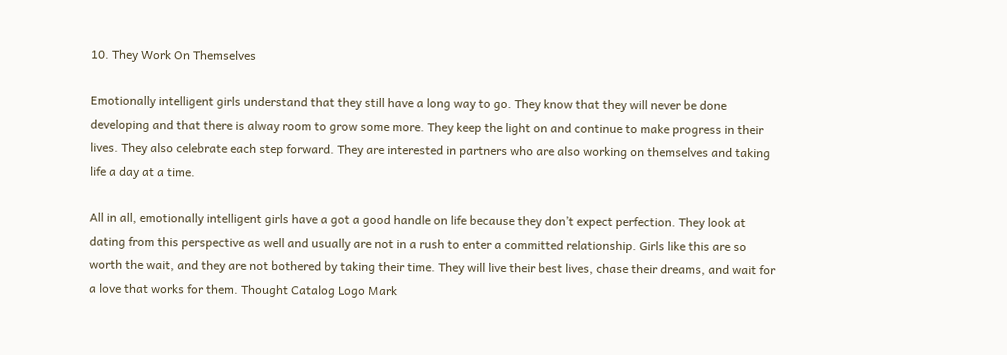10. They Work On Themselves

Emotionally intelligent girls understand that they still have a long way to go. They know that they will never be done developing and that there is alway room to grow some more. They keep the light on and continue to make progress in their lives. They also celebrate each step forward. They are interested in partners who are also working on themselves and taking life a day at a time.

All in all, emotionally intelligent girls have a got a good handle on life because they don’t expect perfection. They look at dating from this perspective as well and usually are not in a rush to enter a committed relationship. Girls like this are so worth the wait, and they are not bothered by taking their time. They will live their best lives, chase their dreams, and wait for a love that works for them. Thought Catalog Logo Mark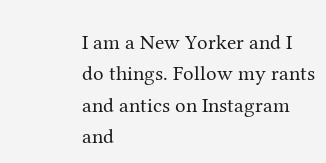I am a New Yorker and I do things. Follow my rants and antics on Instagram and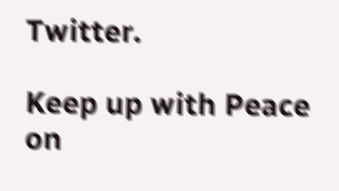Twitter.

Keep up with Peace on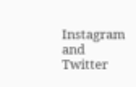Instagram and Twitter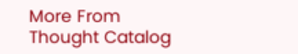More From Thought Catalog